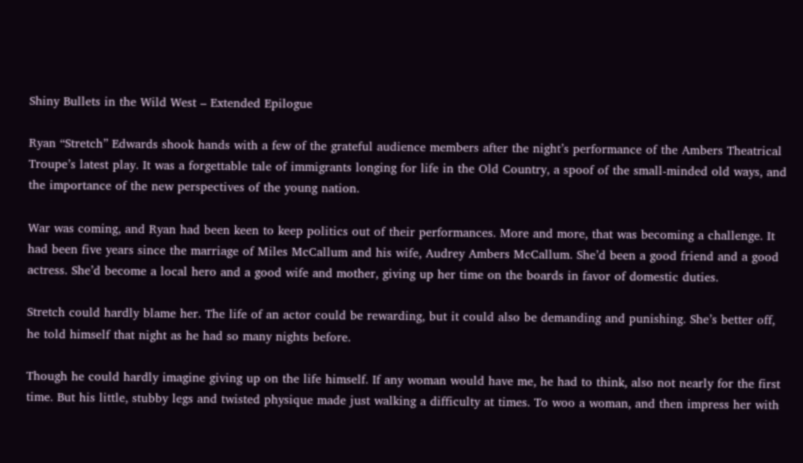Shiny Bullets in the Wild West – Extended Epilogue

Ryan “Stretch” Edwards shook hands with a few of the grateful audience members after the night’s performance of the Ambers Theatrical Troupe’s latest play. It was a forgettable tale of immigrants longing for life in the Old Country, a spoof of the small-minded old ways, and the importance of the new perspectives of the young nation.

War was coming, and Ryan had been keen to keep politics out of their performances. More and more, that was becoming a challenge. It had been five years since the marriage of Miles McCallum and his wife, Audrey Ambers McCallum. She’d been a good friend and a good actress. She’d become a local hero and a good wife and mother, giving up her time on the boards in favor of domestic duties.

Stretch could hardly blame her. The life of an actor could be rewarding, but it could also be demanding and punishing. She’s better off, he told himself that night as he had so many nights before.

Though he could hardly imagine giving up on the life himself. If any woman would have me, he had to think, also not nearly for the first time. But his little, stubby legs and twisted physique made just walking a difficulty at times. To woo a woman, and then impress her with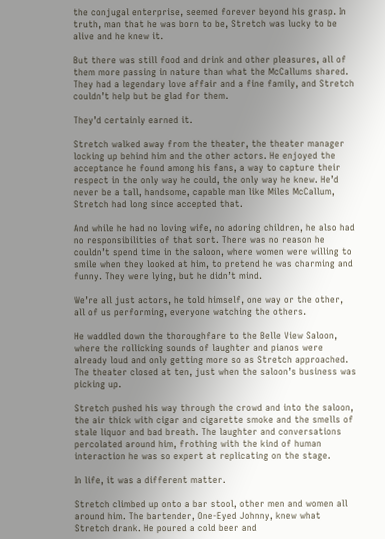the conjugal enterprise, seemed forever beyond his grasp. In truth, man that he was born to be, Stretch was lucky to be alive and he knew it.

But there was still food and drink and other pleasures, all of them more passing in nature than what the McCallums shared. They had a legendary love affair and a fine family, and Stretch couldn’t help but be glad for them.

They’d certainly earned it.

Stretch walked away from the theater, the theater manager locking up behind him and the other actors. He enjoyed the acceptance he found among his fans, a way to capture their respect in the only way he could, the only way he knew. He’d never be a tall, handsome, capable man like Miles McCallum, Stretch had long since accepted that.

And while he had no loving wife, no adoring children, he also had no responsibilities of that sort. There was no reason he couldn’t spend time in the saloon, where women were willing to smile when they looked at him, to pretend he was charming and funny. They were lying, but he didn’t mind.

We’re all just actors, he told himself, one way or the other, all of us performing, everyone watching the others.

He waddled down the thoroughfare to the Belle View Saloon, where the rollicking sounds of laughter and pianos were already loud and only getting more so as Stretch approached. The theater closed at ten, just when the saloon’s business was picking up.

Stretch pushed his way through the crowd and into the saloon, the air thick with cigar and cigarette smoke and the smells of stale liquor and bad breath. The laughter and conversations percolated around him, frothing with the kind of human interaction he was so expert at replicating on the stage.

In life, it was a different matter.

Stretch climbed up onto a bar stool, other men and women all around him. The bartender, One-Eyed Johnny, knew what Stretch drank. He poured a cold beer and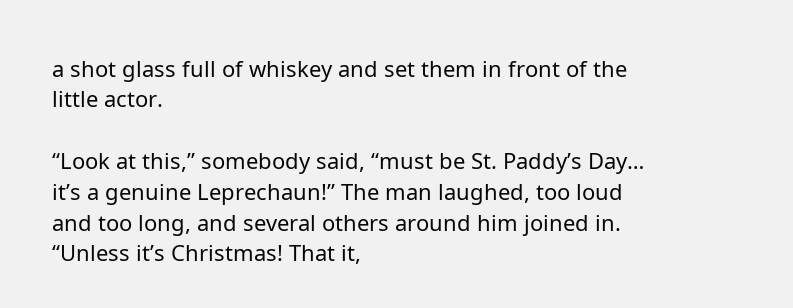a shot glass full of whiskey and set them in front of the little actor.

“Look at this,” somebody said, “must be St. Paddy’s Day… it’s a genuine Leprechaun!” The man laughed, too loud and too long, and several others around him joined in. “Unless it’s Christmas! That it,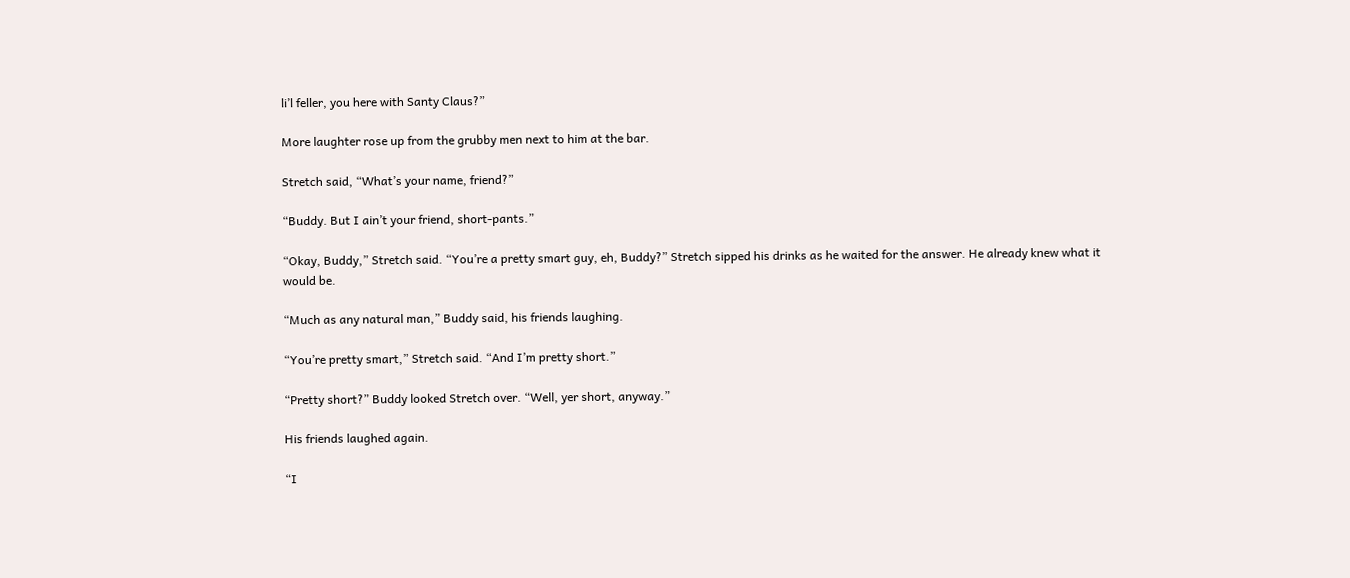li’l feller, you here with Santy Claus?”

More laughter rose up from the grubby men next to him at the bar.

Stretch said, “What’s your name, friend?”

“Buddy. But I ain’t your friend, short-pants.”

“Okay, Buddy,” Stretch said. “You’re a pretty smart guy, eh, Buddy?” Stretch sipped his drinks as he waited for the answer. He already knew what it would be.

“Much as any natural man,” Buddy said, his friends laughing.

“You’re pretty smart,” Stretch said. “And I’m pretty short.”

“Pretty short?” Buddy looked Stretch over. “Well, yer short, anyway.”

His friends laughed again.

“I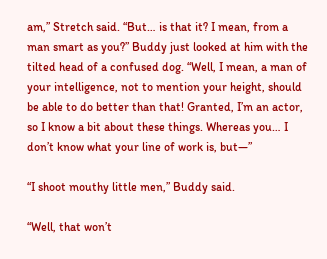am,” Stretch said. “But… is that it? I mean, from a man smart as you?” Buddy just looked at him with the tilted head of a confused dog. “Well, I mean, a man of your intelligence, not to mention your height, should be able to do better than that! Granted, I’m an actor, so I know a bit about these things. Whereas you… I don’t know what your line of work is, but—”

“I shoot mouthy little men,” Buddy said.

“Well, that won’t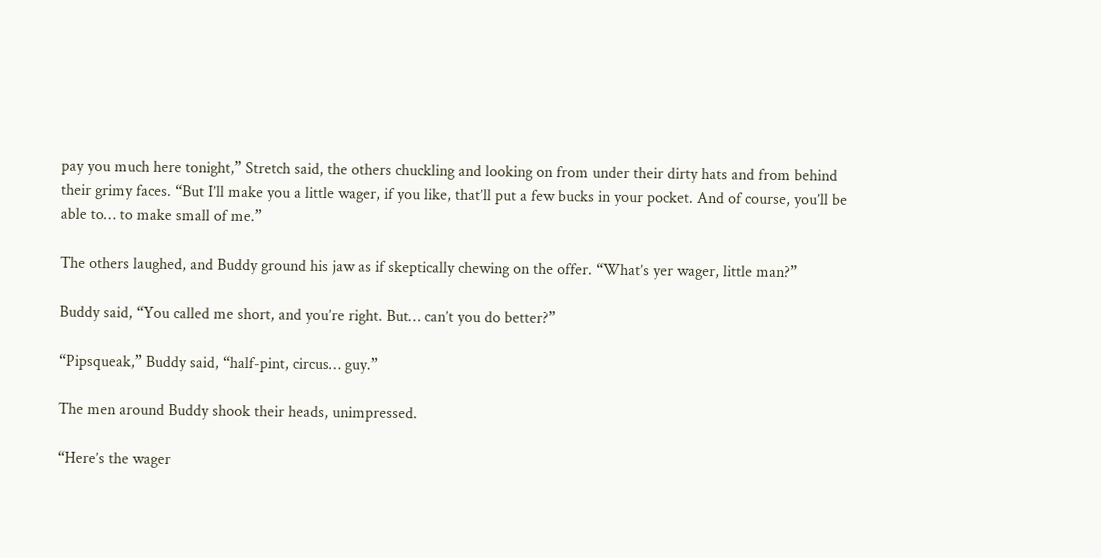pay you much here tonight,” Stretch said, the others chuckling and looking on from under their dirty hats and from behind their grimy faces. “But I’ll make you a little wager, if you like, that’ll put a few bucks in your pocket. And of course, you’ll be able to… to make small of me.”

The others laughed, and Buddy ground his jaw as if skeptically chewing on the offer. “What’s yer wager, little man?”

Buddy said, “You called me short, and you’re right. But… can’t you do better?”

“Pipsqueak,” Buddy said, “half-pint, circus… guy.”

The men around Buddy shook their heads, unimpressed.

“Here’s the wager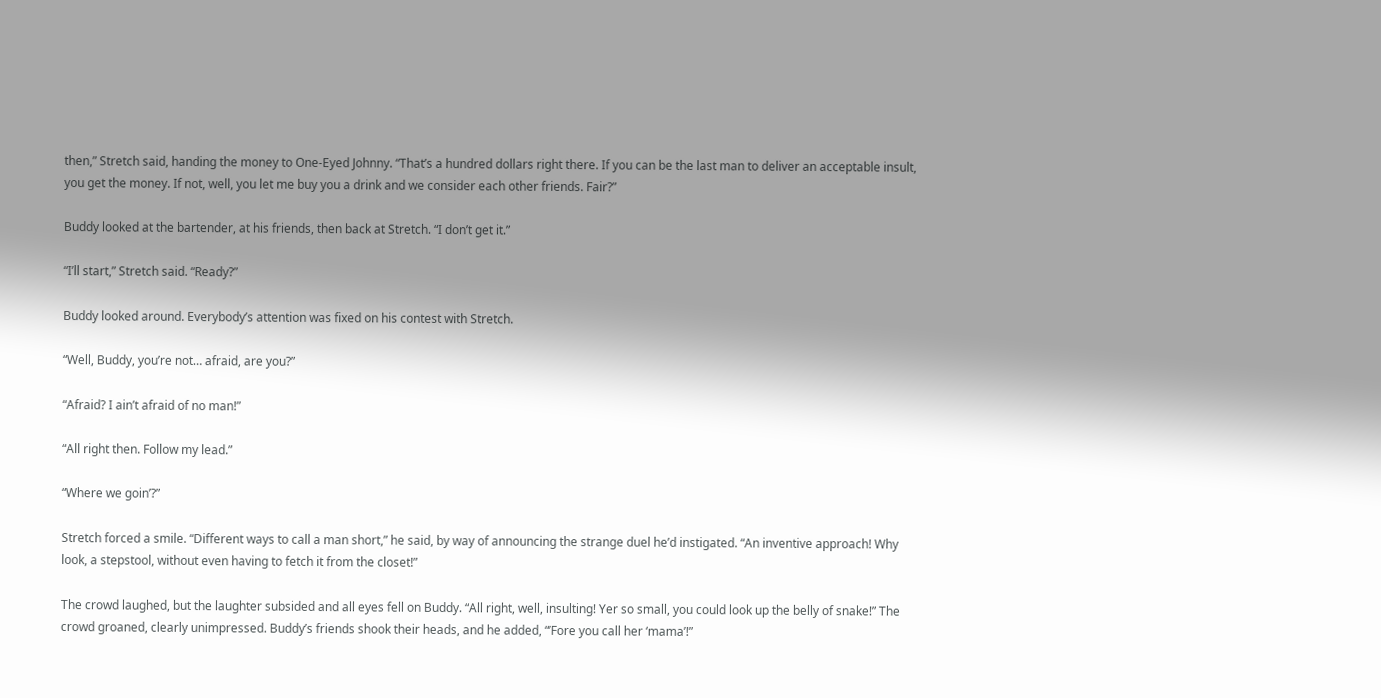then,” Stretch said, handing the money to One-Eyed Johnny. “That’s a hundred dollars right there. If you can be the last man to deliver an acceptable insult, you get the money. If not, well, you let me buy you a drink and we consider each other friends. Fair?”

Buddy looked at the bartender, at his friends, then back at Stretch. “I don’t get it.”

“I’ll start,” Stretch said. “Ready?”

Buddy looked around. Everybody’s attention was fixed on his contest with Stretch.

“Well, Buddy, you’re not… afraid, are you?”

“Afraid? I ain’t afraid of no man!”

“All right then. Follow my lead.”

“Where we goin’?”

Stretch forced a smile. “Different ways to call a man short,” he said, by way of announcing the strange duel he’d instigated. “An inventive approach! Why look, a stepstool, without even having to fetch it from the closet!”

The crowd laughed, but the laughter subsided and all eyes fell on Buddy. “All right, well, insulting! Yer so small, you could look up the belly of snake!” The crowd groaned, clearly unimpressed. Buddy’s friends shook their heads, and he added, “’Fore you call her ‘mama’!”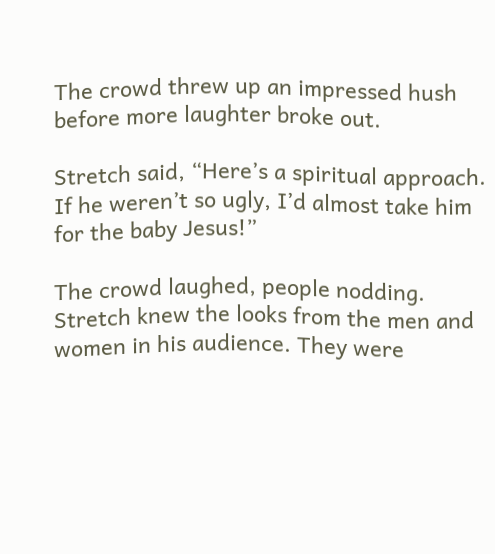The crowd threw up an impressed hush before more laughter broke out.

Stretch said, “Here’s a spiritual approach. If he weren’t so ugly, I’d almost take him for the baby Jesus!”

The crowd laughed, people nodding. Stretch knew the looks from the men and women in his audience. They were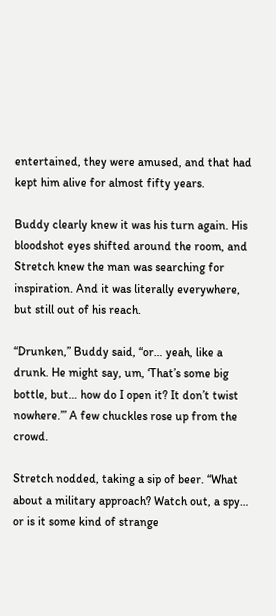entertained, they were amused, and that had kept him alive for almost fifty years.

Buddy clearly knew it was his turn again. His bloodshot eyes shifted around the room, and Stretch knew the man was searching for inspiration. And it was literally everywhere, but still out of his reach.

“Drunken,” Buddy said, “or… yeah, like a drunk. He might say, um, ‘That’s some big bottle, but… how do I open it? It don’t twist nowhere.’” A few chuckles rose up from the crowd.

Stretch nodded, taking a sip of beer. “What about a military approach? Watch out, a spy… or is it some kind of strange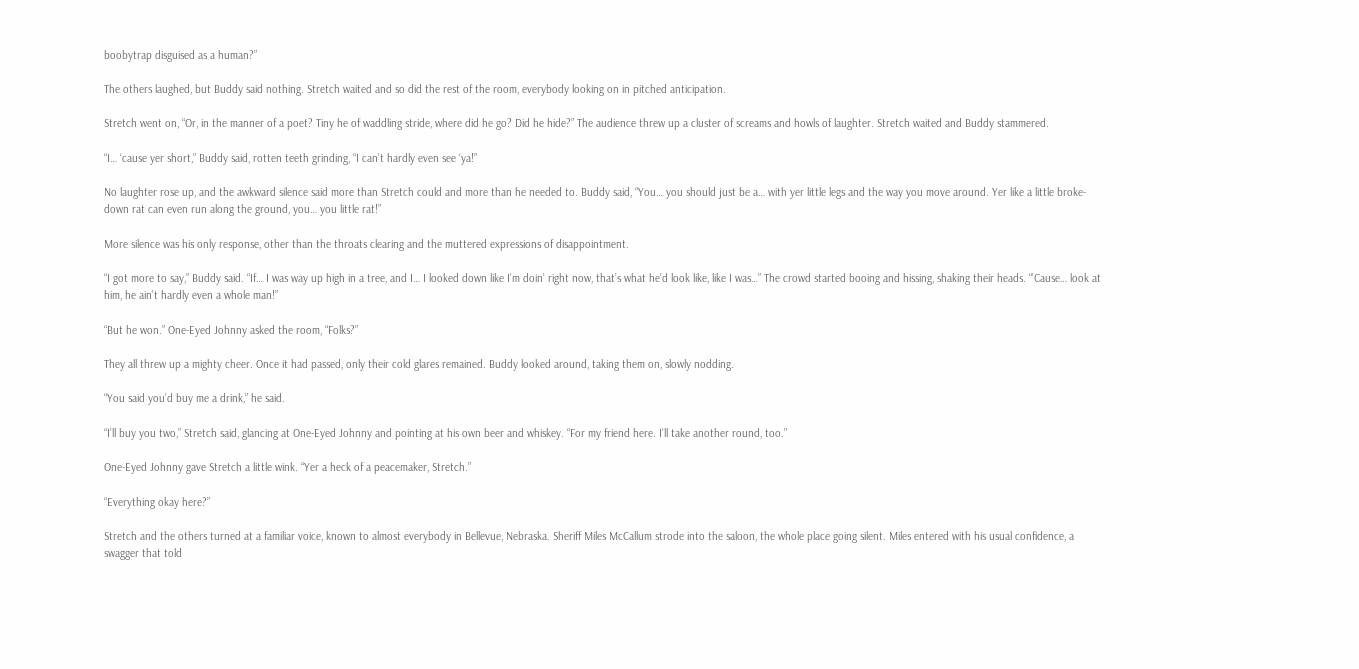boobytrap disguised as a human?”

The others laughed, but Buddy said nothing. Stretch waited and so did the rest of the room, everybody looking on in pitched anticipation.

Stretch went on, “Or, in the manner of a poet? Tiny he of waddling stride, where did he go? Did he hide?” The audience threw up a cluster of screams and howls of laughter. Stretch waited and Buddy stammered.

“I… ‘cause yer short,” Buddy said, rotten teeth grinding, “I can’t hardly even see ‘ya!”

No laughter rose up, and the awkward silence said more than Stretch could and more than he needed to. Buddy said, “You… you should just be a… with yer little legs and the way you move around. Yer like a little broke-down rat can even run along the ground, you… you little rat!”

More silence was his only response, other than the throats clearing and the muttered expressions of disappointment.

“I got more to say,” Buddy said. “If… I was way up high in a tree, and I… I looked down like I’m doin’ right now, that’s what he’d look like, like I was…” The crowd started booing and hissing, shaking their heads. “’Cause… look at him, he ain’t hardly even a whole man!”

“But he won.” One-Eyed Johnny asked the room, “Folks?”

They all threw up a mighty cheer. Once it had passed, only their cold glares remained. Buddy looked around, taking them on, slowly nodding.

“You said you’d buy me a drink,” he said.

“I’ll buy you two,” Stretch said, glancing at One-Eyed Johnny and pointing at his own beer and whiskey. “For my friend here. I’ll take another round, too.”

One-Eyed Johnny gave Stretch a little wink. “Yer a heck of a peacemaker, Stretch.”

“Everything okay here?”

Stretch and the others turned at a familiar voice, known to almost everybody in Bellevue, Nebraska. Sheriff Miles McCallum strode into the saloon, the whole place going silent. Miles entered with his usual confidence, a swagger that told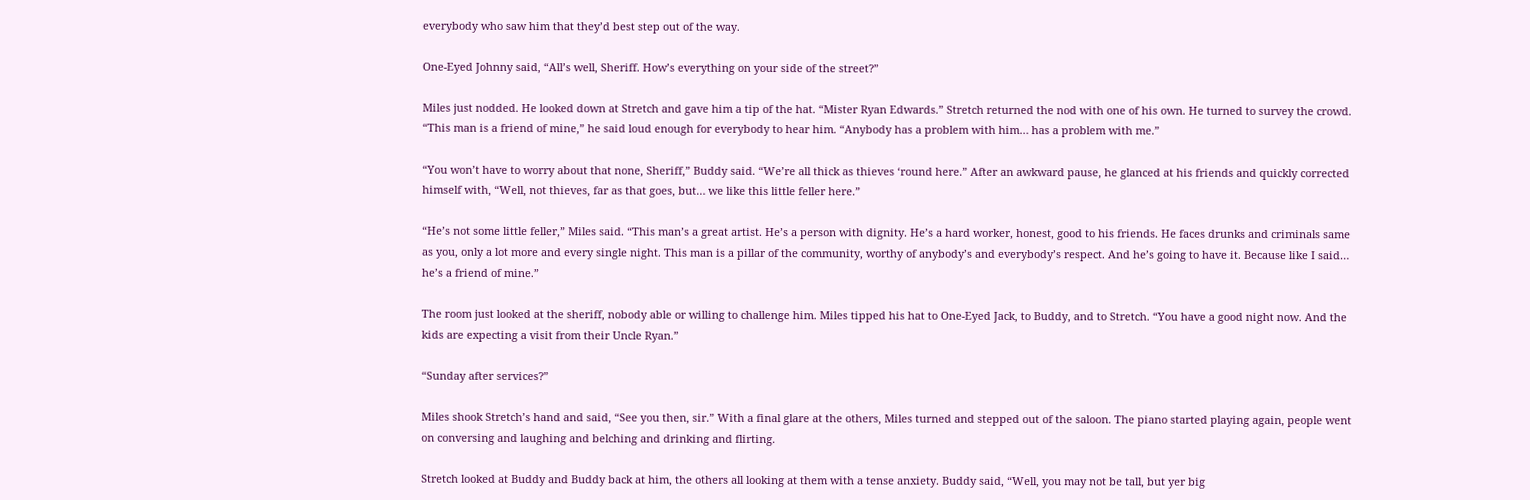everybody who saw him that they’d best step out of the way.

One-Eyed Johnny said, “All’s well, Sheriff. How’s everything on your side of the street?”

Miles just nodded. He looked down at Stretch and gave him a tip of the hat. “Mister Ryan Edwards.” Stretch returned the nod with one of his own. He turned to survey the crowd. “This man is a friend of mine,” he said loud enough for everybody to hear him. “Anybody has a problem with him… has a problem with me.”

“You won’t have to worry about that none, Sheriff,” Buddy said. “We’re all thick as thieves ‘round here.” After an awkward pause, he glanced at his friends and quickly corrected himself with, “Well, not thieves, far as that goes, but… we like this little feller here.”

“He’s not some little feller,” Miles said. “This man’s a great artist. He’s a person with dignity. He’s a hard worker, honest, good to his friends. He faces drunks and criminals same as you, only a lot more and every single night. This man is a pillar of the community, worthy of anybody’s and everybody’s respect. And he’s going to have it. Because like I said… he’s a friend of mine.”

The room just looked at the sheriff, nobody able or willing to challenge him. Miles tipped his hat to One-Eyed Jack, to Buddy, and to Stretch. “You have a good night now. And the kids are expecting a visit from their Uncle Ryan.”

“Sunday after services?”

Miles shook Stretch’s hand and said, “See you then, sir.” With a final glare at the others, Miles turned and stepped out of the saloon. The piano started playing again, people went on conversing and laughing and belching and drinking and flirting.

Stretch looked at Buddy and Buddy back at him, the others all looking at them with a tense anxiety. Buddy said, “Well, you may not be tall, but yer big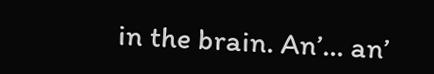in the brain. An’… an’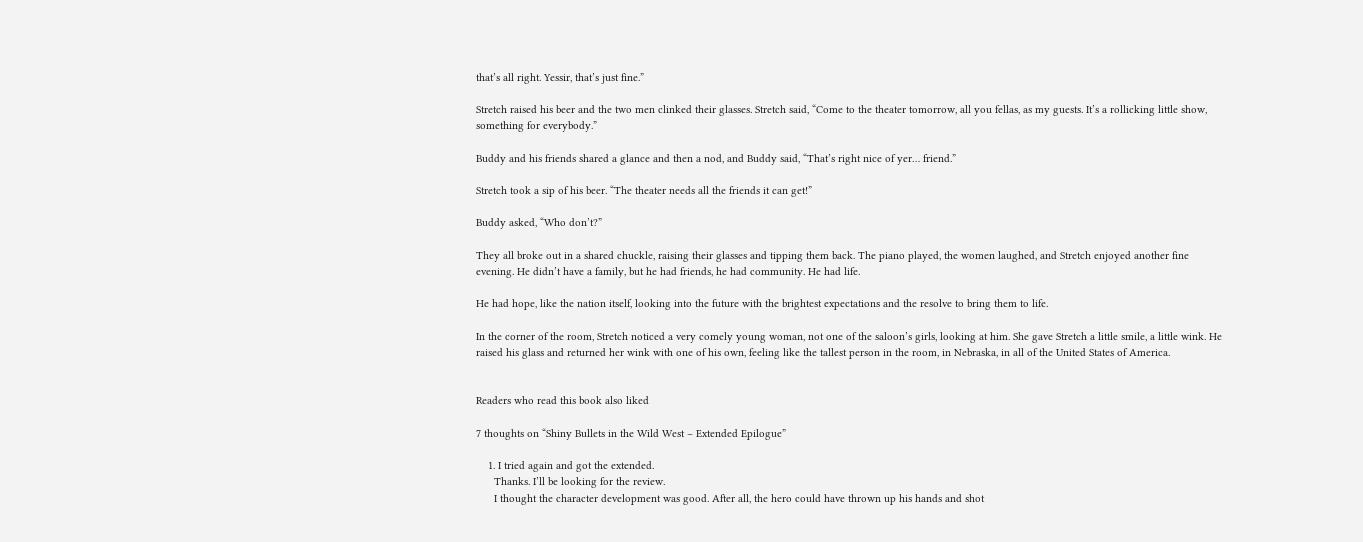that’s all right. Yessir, that’s just fine.”

Stretch raised his beer and the two men clinked their glasses. Stretch said, “Come to the theater tomorrow, all you fellas, as my guests. It’s a rollicking little show, something for everybody.”

Buddy and his friends shared a glance and then a nod, and Buddy said, “That’s right nice of yer… friend.”

Stretch took a sip of his beer. “The theater needs all the friends it can get!”

Buddy asked, “Who don’t?”

They all broke out in a shared chuckle, raising their glasses and tipping them back. The piano played, the women laughed, and Stretch enjoyed another fine evening. He didn’t have a family, but he had friends, he had community. He had life.

He had hope, like the nation itself, looking into the future with the brightest expectations and the resolve to bring them to life.

In the corner of the room, Stretch noticed a very comely young woman, not one of the saloon’s girls, looking at him. She gave Stretch a little smile, a little wink. He raised his glass and returned her wink with one of his own, feeling like the tallest person in the room, in Nebraska, in all of the United States of America.


Readers who read this book also liked

7 thoughts on “Shiny Bullets in the Wild West – Extended Epilogue”

    1. I tried again and got the extended.
      Thanks. I’ll be looking for the review.
      I thought the character development was good. After all, the hero could have thrown up his hands and shot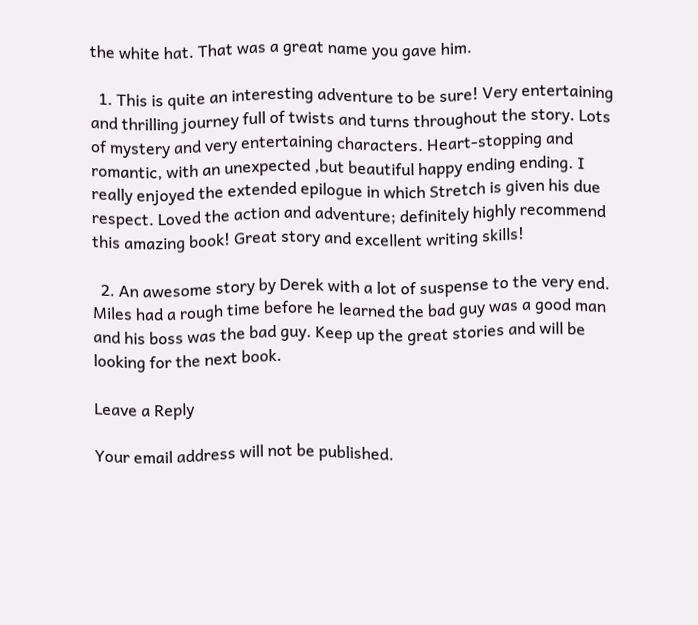the white hat. That was a great name you gave him.

  1. This is quite an interesting adventure to be sure! Very entertaining and thrilling journey full of twists and turns throughout the story. Lots of mystery and very entertaining characters. Heart-stopping and romantic, with an unexpected ,but beautiful happy ending ending. I really enjoyed the extended epilogue in which Stretch is given his due respect. Loved the action and adventure; definitely highly recommend this amazing book! Great story and excellent writing skills!

  2. An awesome story by Derek with a lot of suspense to the very end. Miles had a rough time before he learned the bad guy was a good man and his boss was the bad guy. Keep up the great stories and will be looking for the next book.

Leave a Reply

Your email address will not be published.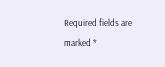Required fields are marked *